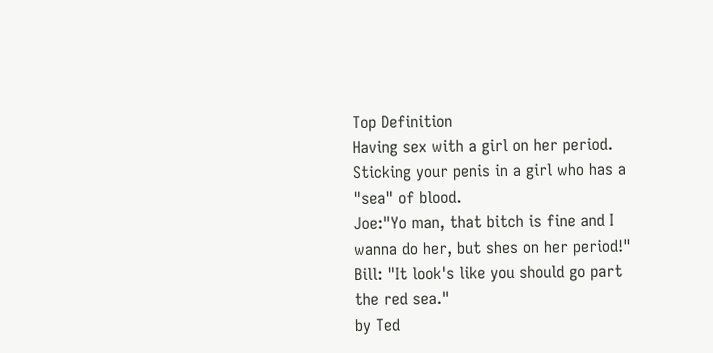Top Definition
Having sex with a girl on her period.
Sticking your penis in a girl who has a "sea" of blood.
Joe:"Yo man, that bitch is fine and I wanna do her, but shes on her period!"
Bill: "It look's like you should go part the red sea."
by Ted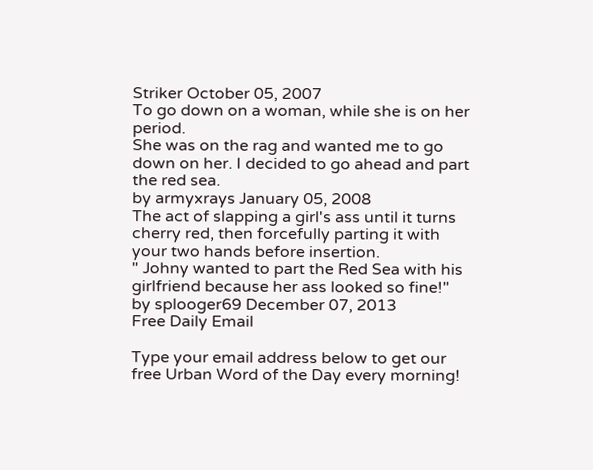Striker October 05, 2007
To go down on a woman, while she is on her period.
She was on the rag and wanted me to go down on her. I decided to go ahead and part the red sea.
by armyxrays January 05, 2008
The act of slapping a girl's ass until it turns cherry red, then forcefully parting it with your two hands before insertion.
" Johny wanted to part the Red Sea with his girlfriend because her ass looked so fine!"
by splooger69 December 07, 2013
Free Daily Email

Type your email address below to get our free Urban Word of the Day every morning!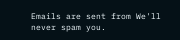Emails are sent from We'll never spam you.